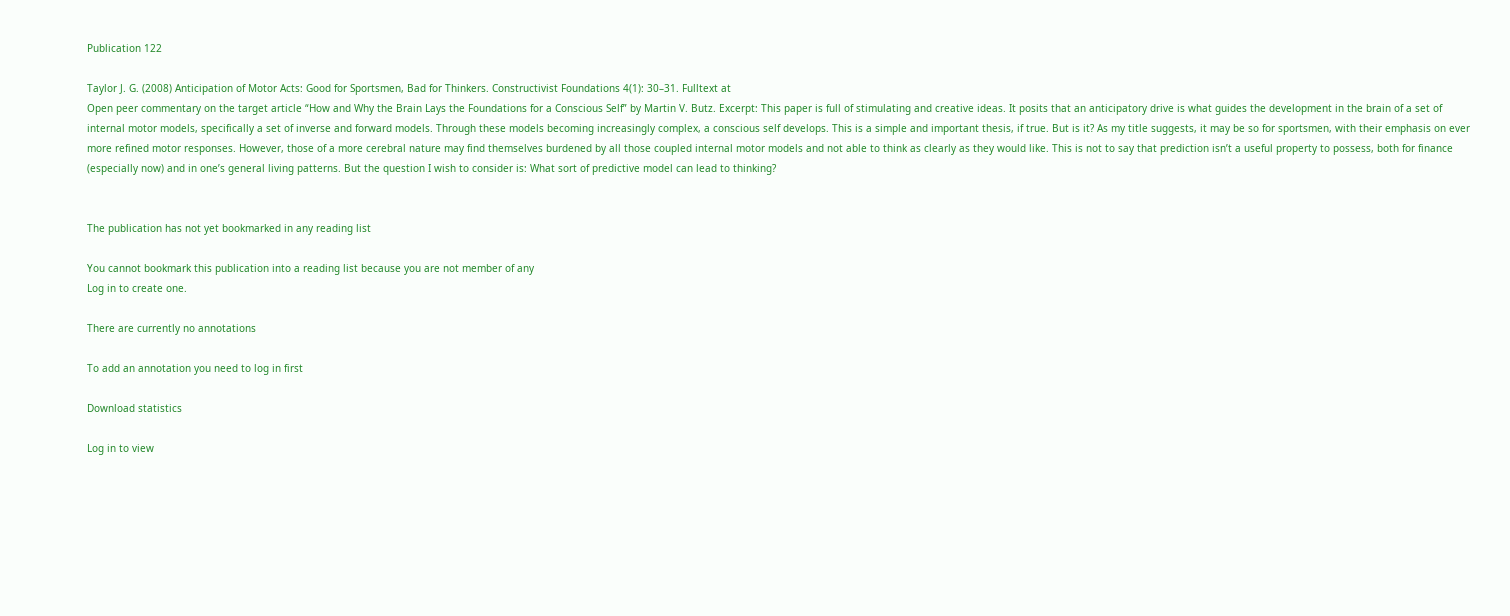Publication 122

Taylor J. G. (2008) Anticipation of Motor Acts: Good for Sportsmen, Bad for Thinkers. Constructivist Foundations 4(1): 30–31. Fulltext at
Open peer commentary on the target article “How and Why the Brain Lays the Foundations for a Conscious Self” by Martin V. Butz. Excerpt: This paper is full of stimulating and creative ideas. It posits that an anticipatory drive is what guides the development in the brain of a set of internal motor models, specifically a set of inverse and forward models. Through these models becoming increasingly complex, a conscious self develops. This is a simple and important thesis, if true. But is it? As my title suggests, it may be so for sportsmen, with their emphasis on ever more refined motor responses. However, those of a more cerebral nature may find themselves burdened by all those coupled internal motor models and not able to think as clearly as they would like. This is not to say that prediction isn’t a useful property to possess, both for finance (especially now) and in one’s general living patterns. But the question I wish to consider is: What sort of predictive model can lead to thinking?


The publication has not yet bookmarked in any reading list

You cannot bookmark this publication into a reading list because you are not member of any
Log in to create one.

There are currently no annotations

To add an annotation you need to log in first

Download statistics

Log in to view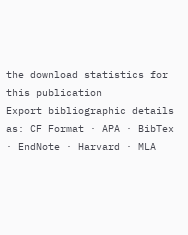the download statistics for this publication
Export bibliographic details as: CF Format · APA · BibTex · EndNote · Harvard · MLA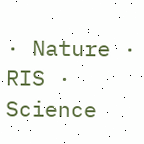· Nature · RIS · Science